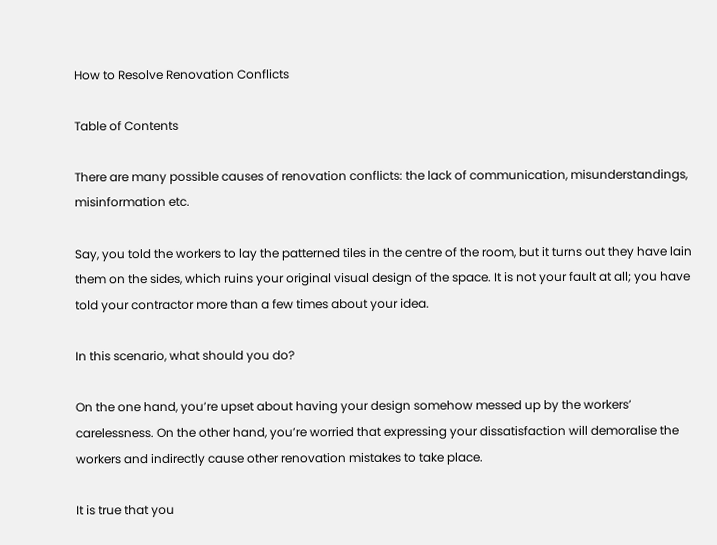How to Resolve Renovation Conflicts

Table of Contents

There are many possible causes of renovation conflicts: the lack of communication, misunderstandings, misinformation etc.

Say, you told the workers to lay the patterned tiles in the centre of the room, but it turns out they have lain them on the sides, which ruins your original visual design of the space. It is not your fault at all; you have told your contractor more than a few times about your idea.

In this scenario, what should you do?

On the one hand, you’re upset about having your design somehow messed up by the workers’ carelessness. On the other hand, you’re worried that expressing your dissatisfaction will demoralise the workers and indirectly cause other renovation mistakes to take place.

It is true that you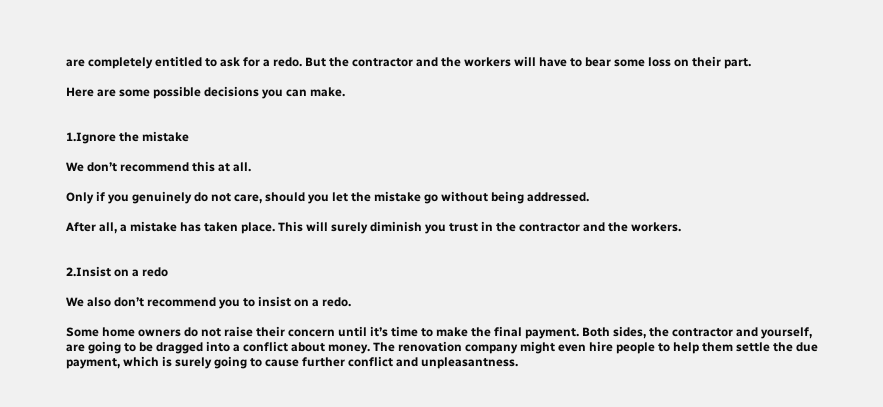are completely entitled to ask for a redo. But the contractor and the workers will have to bear some loss on their part.

Here are some possible decisions you can make.


1.Ignore the mistake

We don’t recommend this at all.

Only if you genuinely do not care, should you let the mistake go without being addressed.

After all, a mistake has taken place. This will surely diminish you trust in the contractor and the workers.


2.Insist on a redo

We also don’t recommend you to insist on a redo.

Some home owners do not raise their concern until it’s time to make the final payment. Both sides, the contractor and yourself, are going to be dragged into a conflict about money. The renovation company might even hire people to help them settle the due payment, which is surely going to cause further conflict and unpleasantness.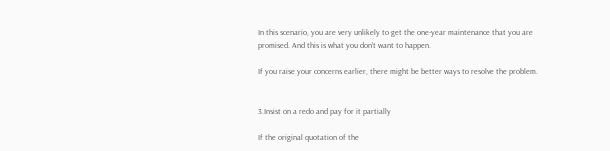In this scenario, you are very unlikely to get the one-year maintenance that you are promised. And this is what you don’t want to happen.

If you raise your concerns earlier, there might be better ways to resolve the problem.


3.Insist on a redo and pay for it partially

If the original quotation of the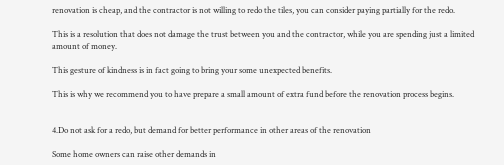renovation is cheap, and the contractor is not willing to redo the tiles, you can consider paying partially for the redo.

This is a resolution that does not damage the trust between you and the contractor, while you are spending just a limited amount of money.

This gesture of kindness is in fact going to bring your some unexpected benefits.

This is why we recommend you to have prepare a small amount of extra fund before the renovation process begins.


4.Do not ask for a redo, but demand for better performance in other areas of the renovation

Some home owners can raise other demands in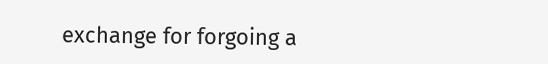exchange for forgoing a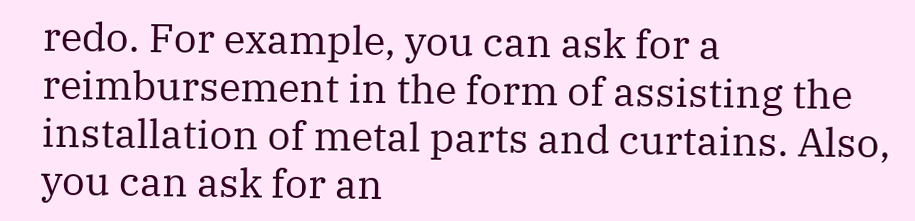redo. For example, you can ask for a reimbursement in the form of assisting the installation of metal parts and curtains. Also, you can ask for an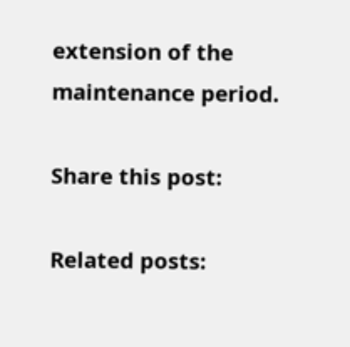extension of the maintenance period.

Share this post:

Related posts: